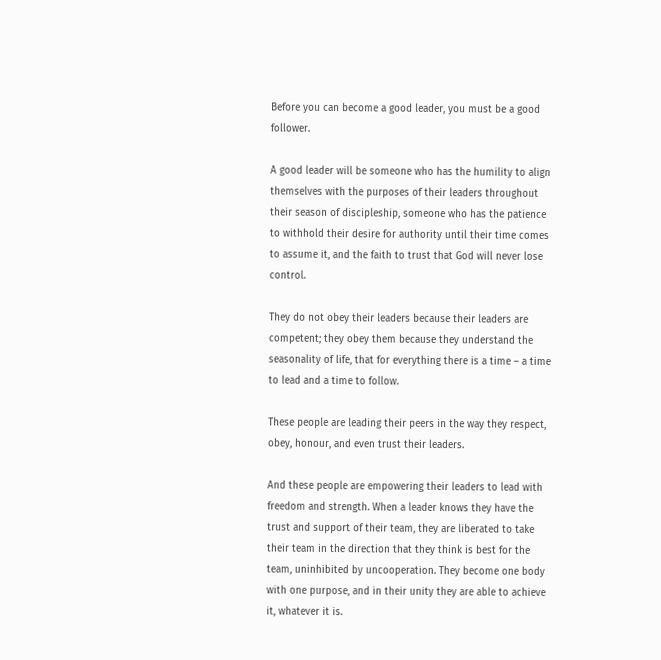Before you can become a good leader, you must be a good follower.

A good leader will be someone who has the humility to align themselves with the purposes of their leaders throughout their season of discipleship, someone who has the patience to withhold their desire for authority until their time comes to assume it, and the faith to trust that God will never lose control.

They do not obey their leaders because their leaders are competent; they obey them because they understand the seasonality of life, that for everything there is a time – a time to lead and a time to follow.

These people are leading their peers in the way they respect, obey, honour, and even trust their leaders.

And these people are empowering their leaders to lead with freedom and strength. When a leader knows they have the trust and support of their team, they are liberated to take their team in the direction that they think is best for the team, uninhibited by uncooperation. They become one body with one purpose, and in their unity they are able to achieve it, whatever it is.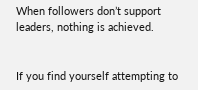When followers don’t support leaders, nothing is achieved.


If you find yourself attempting to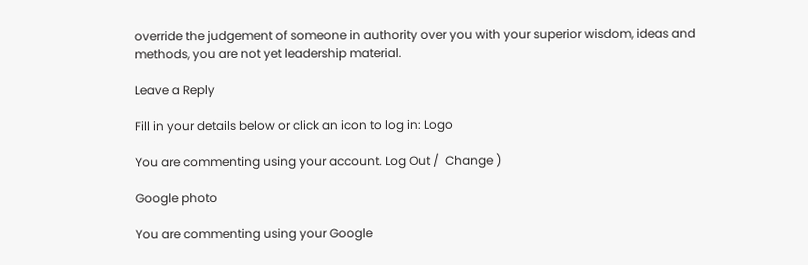override the judgement of someone in authority over you with your superior wisdom, ideas and methods, you are not yet leadership material.

Leave a Reply

Fill in your details below or click an icon to log in: Logo

You are commenting using your account. Log Out /  Change )

Google photo

You are commenting using your Google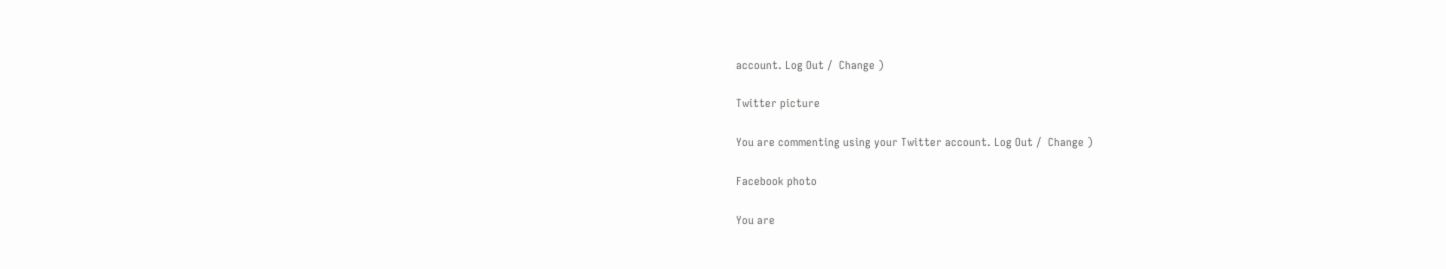account. Log Out /  Change )

Twitter picture

You are commenting using your Twitter account. Log Out /  Change )

Facebook photo

You are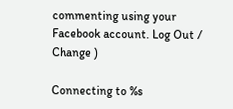commenting using your Facebook account. Log Out /  Change )

Connecting to %s